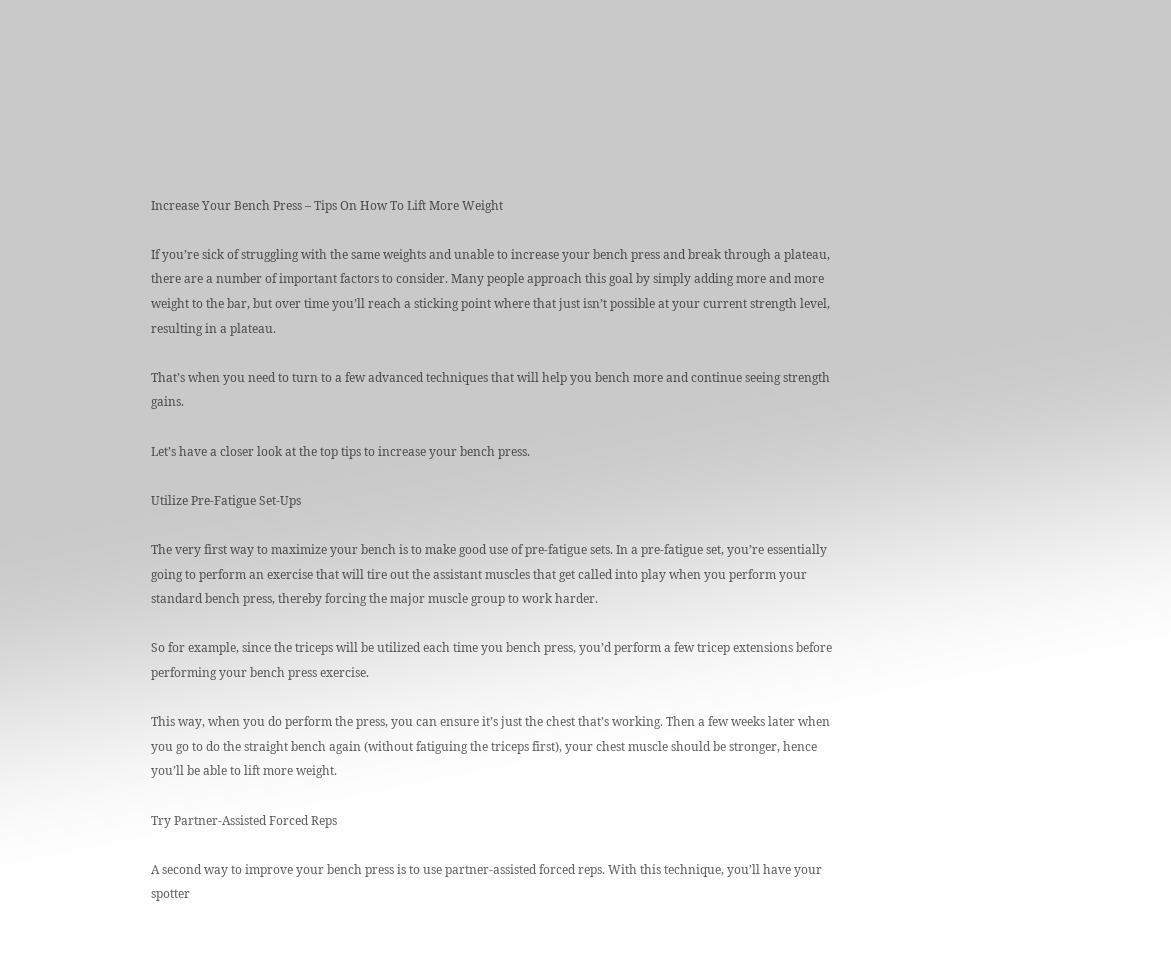Increase Your Bench Press – Tips On How To Lift More Weight

If you’re sick of struggling with the same weights and unable to increase your bench press and break through a plateau, there are a number of important factors to consider. Many people approach this goal by simply adding more and more weight to the bar, but over time you’ll reach a sticking point where that just isn’t possible at your current strength level, resulting in a plateau.

That’s when you need to turn to a few advanced techniques that will help you bench more and continue seeing strength gains.

Let’s have a closer look at the top tips to increase your bench press.

Utilize Pre-Fatigue Set-Ups

The very first way to maximize your bench is to make good use of pre-fatigue sets. In a pre-fatigue set, you’re essentially going to perform an exercise that will tire out the assistant muscles that get called into play when you perform your standard bench press, thereby forcing the major muscle group to work harder.

So for example, since the triceps will be utilized each time you bench press, you’d perform a few tricep extensions before performing your bench press exercise.

This way, when you do perform the press, you can ensure it’s just the chest that’s working. Then a few weeks later when you go to do the straight bench again (without fatiguing the triceps first), your chest muscle should be stronger, hence you’ll be able to lift more weight.

Try Partner-Assisted Forced Reps

A second way to improve your bench press is to use partner-assisted forced reps. With this technique, you’ll have your spotter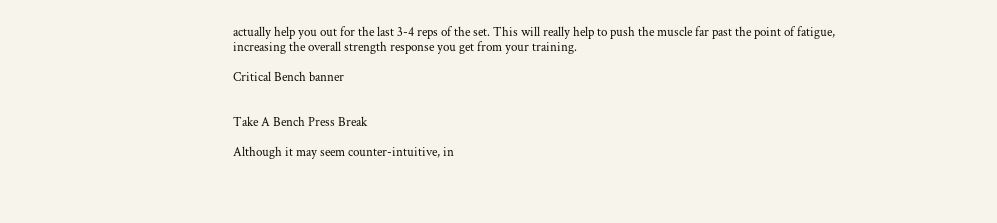actually help you out for the last 3-4 reps of the set. This will really help to push the muscle far past the point of fatigue, increasing the overall strength response you get from your training.

Critical Bench banner


Take A Bench Press Break

Although it may seem counter-intuitive, in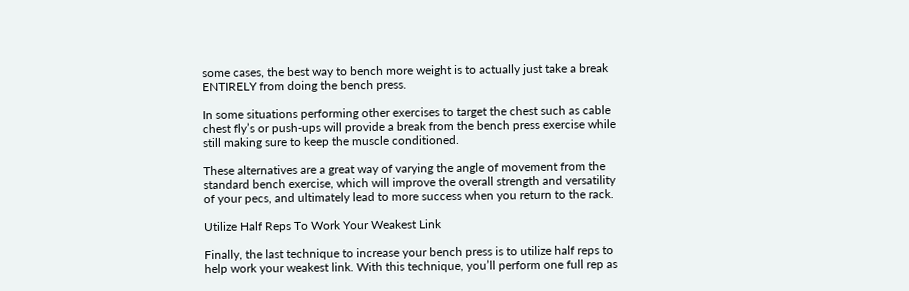some cases, the best way to bench more weight is to actually just take a break ENTIRELY from doing the bench press.

In some situations performing other exercises to target the chest such as cable chest fly’s or push-ups will provide a break from the bench press exercise while still making sure to keep the muscle conditioned.

These alternatives are a great way of varying the angle of movement from the standard bench exercise, which will improve the overall strength and versatility of your pecs, and ultimately lead to more success when you return to the rack.

Utilize Half Reps To Work Your Weakest Link

Finally, the last technique to increase your bench press is to utilize half reps to help work your weakest link. With this technique, you’ll perform one full rep as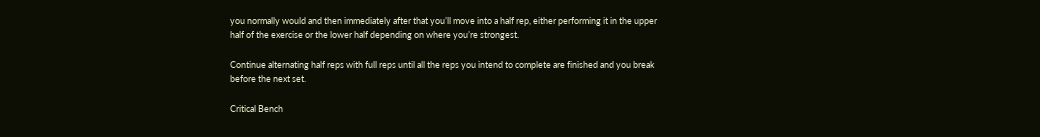you normally would and then immediately after that you’ll move into a half rep, either performing it in the upper half of the exercise or the lower half depending on where you’re strongest.

Continue alternating half reps with full reps until all the reps you intend to complete are finished and you break before the next set.

Critical Bench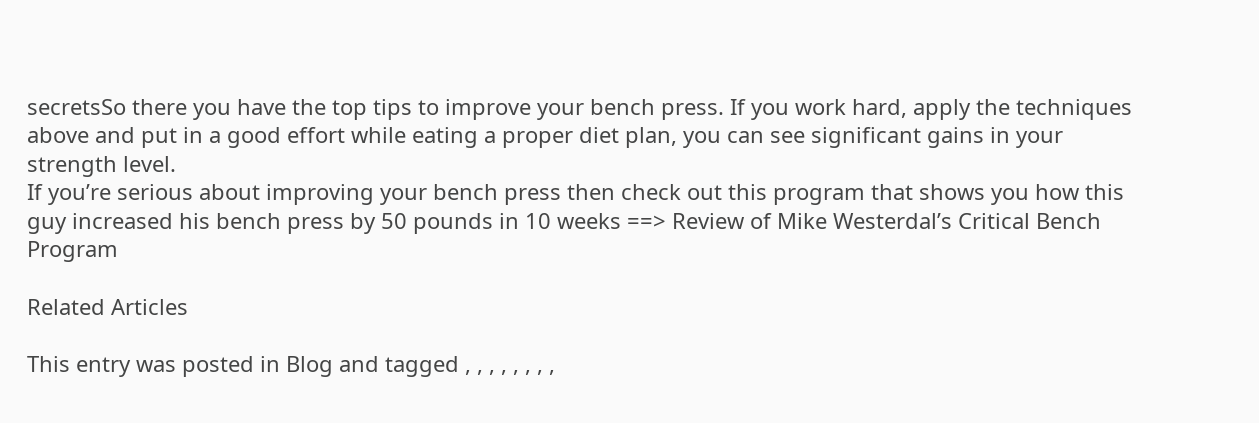secretsSo there you have the top tips to improve your bench press. If you work hard, apply the techniques above and put in a good effort while eating a proper diet plan, you can see significant gains in your strength level.
If you’re serious about improving your bench press then check out this program that shows you how this guy increased his bench press by 50 pounds in 10 weeks ==> Review of Mike Westerdal’s Critical Bench Program

Related Articles

This entry was posted in Blog and tagged , , , , , , , ,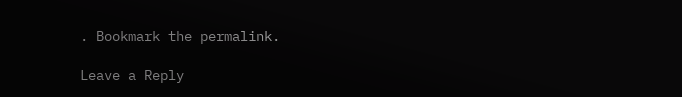. Bookmark the permalink.

Leave a Reply